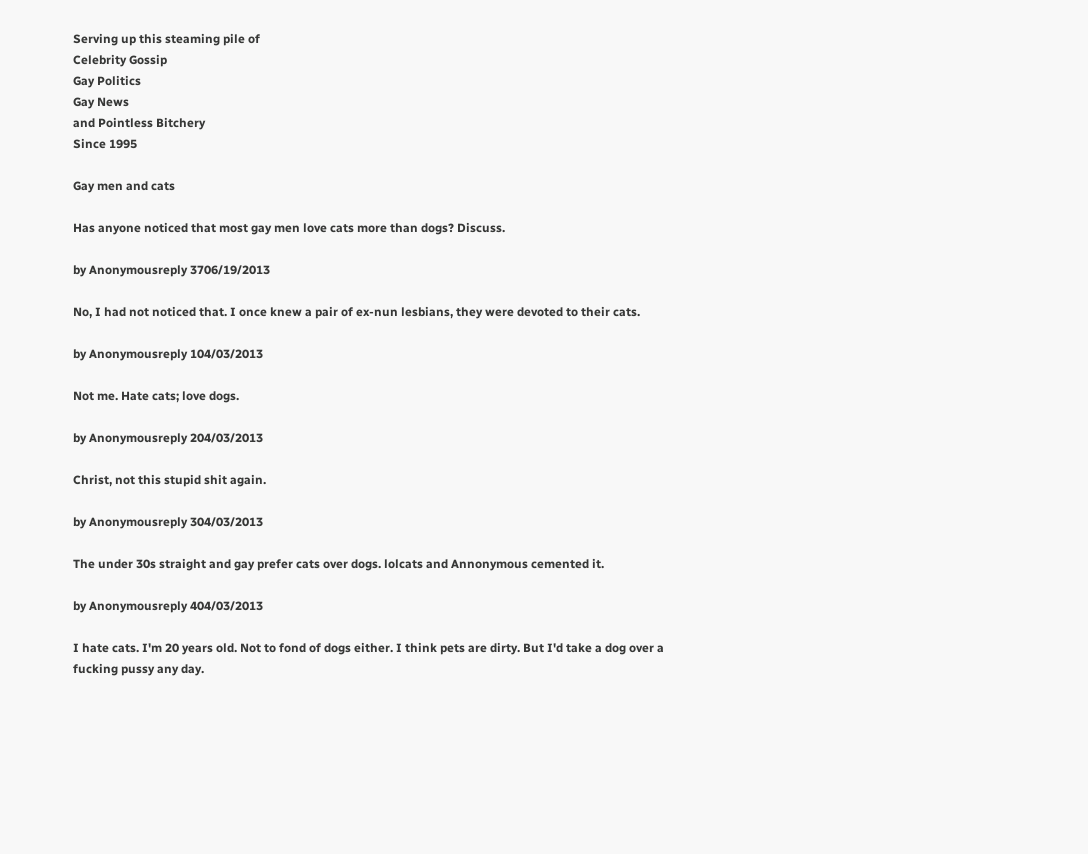Serving up this steaming pile of
Celebrity Gossip
Gay Politics
Gay News
and Pointless Bitchery
Since 1995

Gay men and cats

Has anyone noticed that most gay men love cats more than dogs? Discuss.

by Anonymousreply 3706/19/2013

No, I had not noticed that. I once knew a pair of ex-nun lesbians, they were devoted to their cats.

by Anonymousreply 104/03/2013

Not me. Hate cats; love dogs.

by Anonymousreply 204/03/2013

Christ, not this stupid shit again.

by Anonymousreply 304/03/2013

The under 30s straight and gay prefer cats over dogs. lolcats and Annonymous cemented it.

by Anonymousreply 404/03/2013

I hate cats. I'm 20 years old. Not to fond of dogs either. I think pets are dirty. But I'd take a dog over a fucking pussy any day.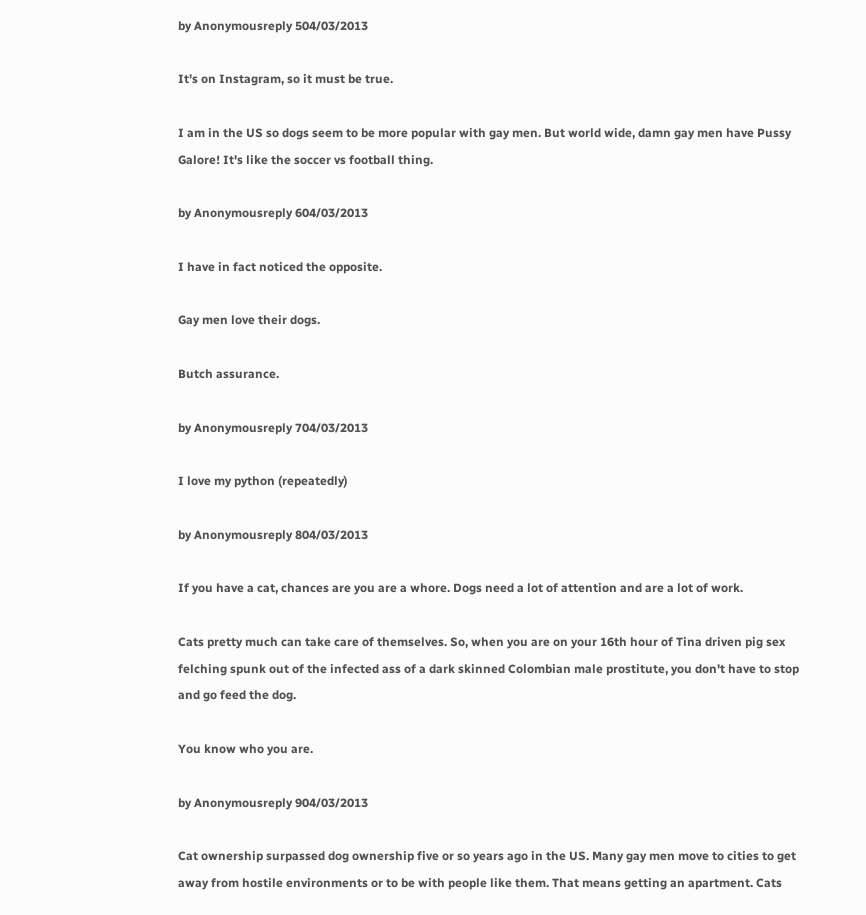by Anonymousreply 504/03/2013

It's on Instagram, so it must be true.

I am in the US so dogs seem to be more popular with gay men. But world wide, damn gay men have Pussy Galore! It's like the soccer vs football thing.

by Anonymousreply 604/03/2013

I have in fact noticed the opposite.

Gay men love their dogs.

Butch assurance.

by Anonymousreply 704/03/2013

I love my python (repeatedly)

by Anonymousreply 804/03/2013

If you have a cat, chances are you are a whore. Dogs need a lot of attention and are a lot of work.

Cats pretty much can take care of themselves. So, when you are on your 16th hour of Tina driven pig sex felching spunk out of the infected ass of a dark skinned Colombian male prostitute, you don't have to stop and go feed the dog.

You know who you are.

by Anonymousreply 904/03/2013

Cat ownership surpassed dog ownership five or so years ago in the US. Many gay men move to cities to get away from hostile environments or to be with people like them. That means getting an apartment. Cats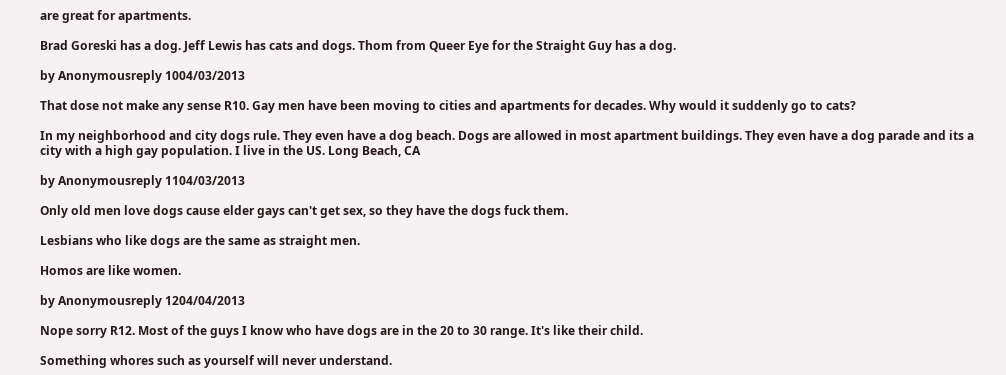are great for apartments.

Brad Goreski has a dog. Jeff Lewis has cats and dogs. Thom from Queer Eye for the Straight Guy has a dog.

by Anonymousreply 1004/03/2013

That dose not make any sense R10. Gay men have been moving to cities and apartments for decades. Why would it suddenly go to cats?

In my neighborhood and city dogs rule. They even have a dog beach. Dogs are allowed in most apartment buildings. They even have a dog parade and its a city with a high gay population. I live in the US. Long Beach, CA

by Anonymousreply 1104/03/2013

Only old men love dogs cause elder gays can't get sex, so they have the dogs fuck them.

Lesbians who like dogs are the same as straight men.

Homos are like women.

by Anonymousreply 1204/04/2013

Nope sorry R12. Most of the guys I know who have dogs are in the 20 to 30 range. It's like their child.

Something whores such as yourself will never understand.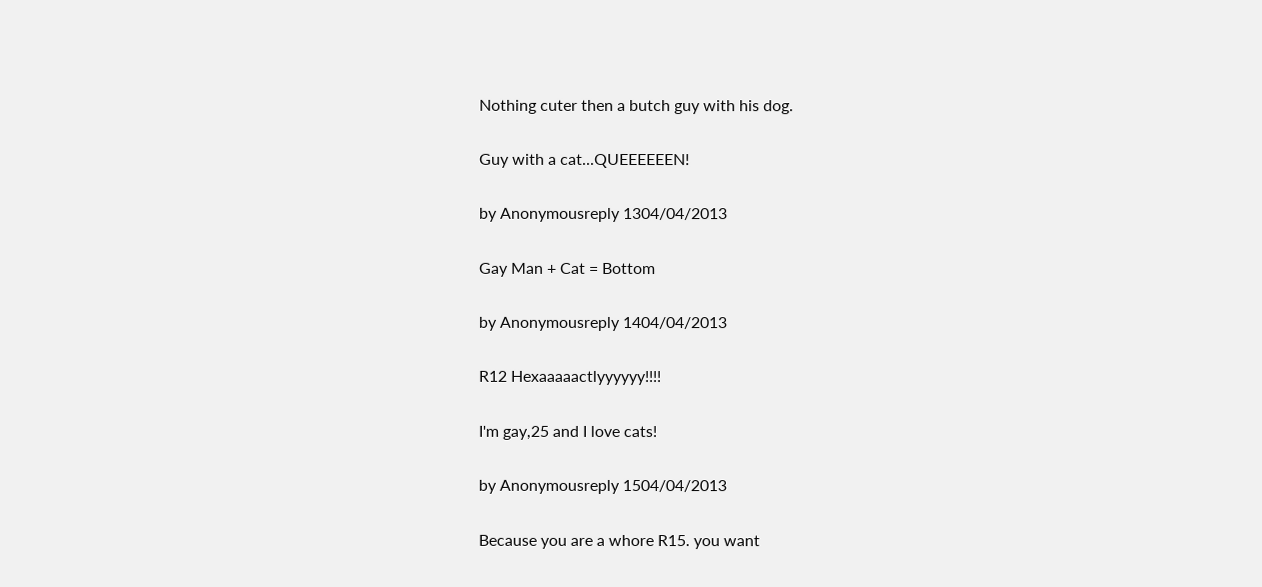Nothing cuter then a butch guy with his dog.

Guy with a cat...QUEEEEEEN!

by Anonymousreply 1304/04/2013

Gay Man + Cat = Bottom

by Anonymousreply 1404/04/2013

R12 Hexaaaaactlyyyyyy!!!!

I'm gay,25 and I love cats!

by Anonymousreply 1504/04/2013

Because you are a whore R15. you want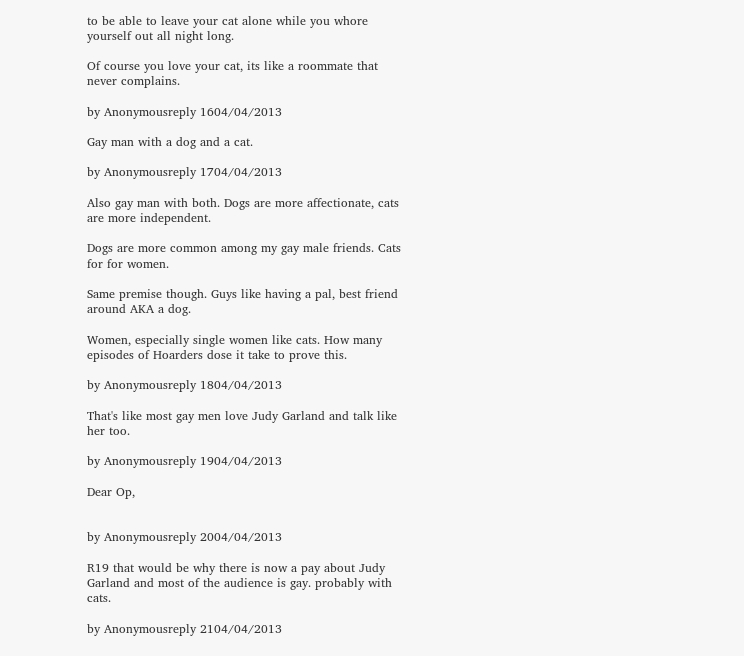to be able to leave your cat alone while you whore yourself out all night long.

Of course you love your cat, its like a roommate that never complains.

by Anonymousreply 1604/04/2013

Gay man with a dog and a cat.

by Anonymousreply 1704/04/2013

Also gay man with both. Dogs are more affectionate, cats are more independent.

Dogs are more common among my gay male friends. Cats for for women.

Same premise though. Guys like having a pal, best friend around AKA a dog.

Women, especially single women like cats. How many episodes of Hoarders dose it take to prove this.

by Anonymousreply 1804/04/2013

That's like most gay men love Judy Garland and talk like her too.

by Anonymousreply 1904/04/2013

Dear Op,


by Anonymousreply 2004/04/2013

R19 that would be why there is now a pay about Judy Garland and most of the audience is gay. probably with cats.

by Anonymousreply 2104/04/2013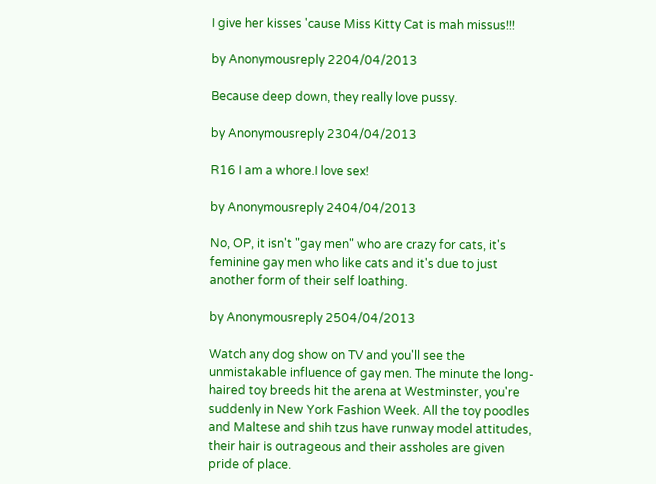I give her kisses 'cause Miss Kitty Cat is mah missus!!!

by Anonymousreply 2204/04/2013

Because deep down, they really love pussy.

by Anonymousreply 2304/04/2013

R16 I am a whore.I love sex!

by Anonymousreply 2404/04/2013

No, OP, it isn't "gay men" who are crazy for cats, it's feminine gay men who like cats and it's due to just another form of their self loathing.

by Anonymousreply 2504/04/2013

Watch any dog show on TV and you'll see the unmistakable influence of gay men. The minute the long-haired toy breeds hit the arena at Westminster, you're suddenly in New York Fashion Week. All the toy poodles and Maltese and shih tzus have runway model attitudes, their hair is outrageous and their assholes are given pride of place.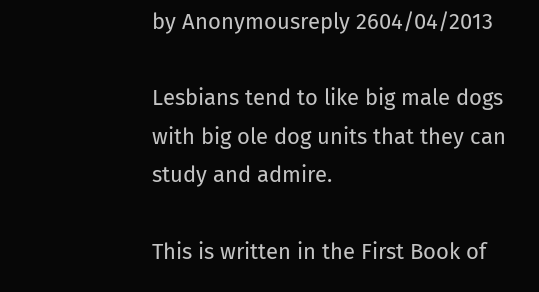by Anonymousreply 2604/04/2013

Lesbians tend to like big male dogs with big ole dog units that they can study and admire.

This is written in the First Book of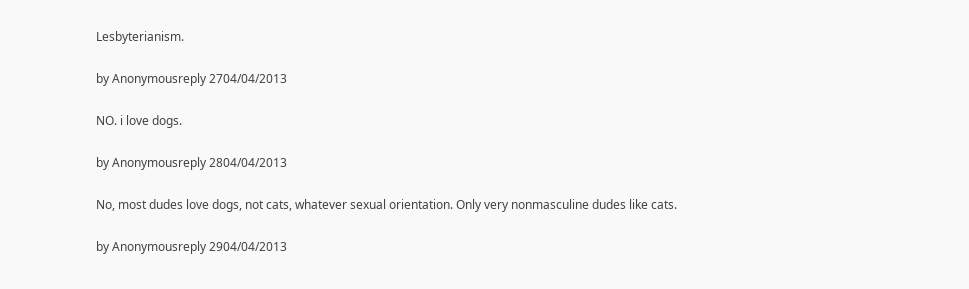Lesbyterianism.

by Anonymousreply 2704/04/2013

NO. i love dogs.

by Anonymousreply 2804/04/2013

No, most dudes love dogs, not cats, whatever sexual orientation. Only very nonmasculine dudes like cats.

by Anonymousreply 2904/04/2013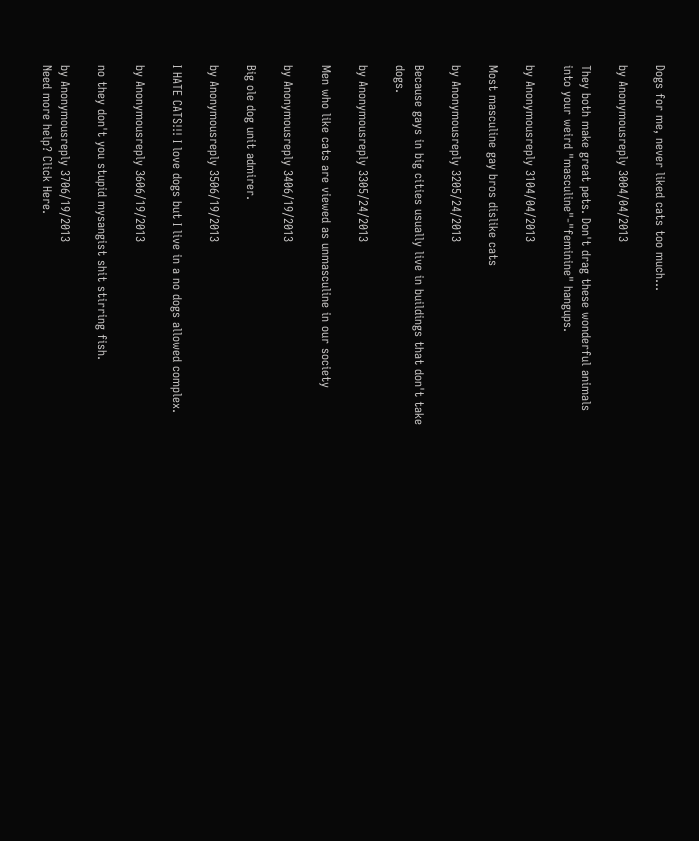Dogs for me, never liked cats too much...

by Anonymousreply 3004/04/2013

They both make great pets. Don't drag these wonderful animals into your weird "masculine"-"feminine" hangups.

by Anonymousreply 3104/04/2013

Most masculine gay bros dislike cats

by Anonymousreply 3205/24/2013

Because gays in big cities usually live in buildings that don't take dogs.

by Anonymousreply 3305/24/2013

Men who like cats are viewed as unmasculine in our society

by Anonymousreply 3406/19/2013

Big ole dog unit admirer.

by Anonymousreply 3506/19/2013

I HATE CATS!!! I love dogs but I live in a no dogs allowed complex.

by Anonymousreply 3606/19/2013

no they don't you stupid mysangist shit stirring fish.

by Anonymousreply 3706/19/2013
Need more help? Click Here.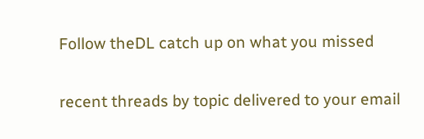Follow theDL catch up on what you missed

recent threads by topic delivered to your email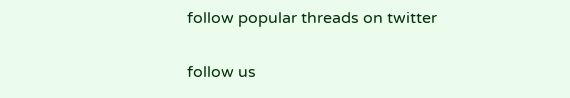follow popular threads on twitter

follow us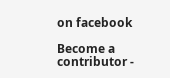on facebook

Become a contributor -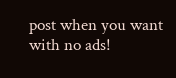post when you want with no ads!